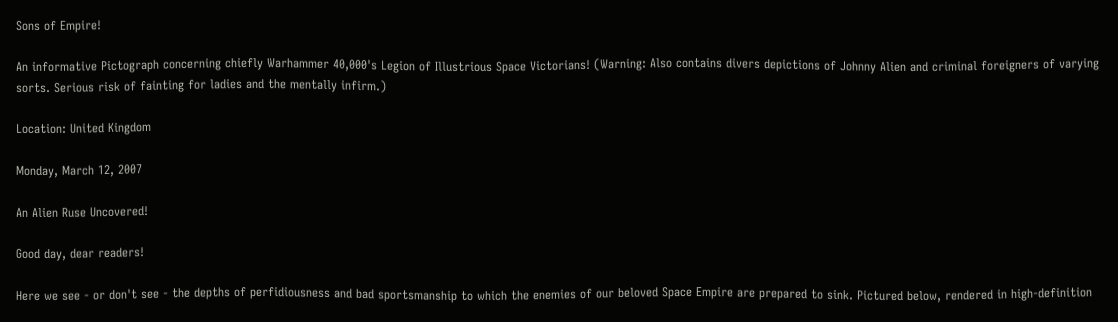Sons of Empire!

An informative Pictograph concerning chiefly Warhammer 40,000's Legion of Illustrious Space Victorians! (Warning: Also contains divers depictions of Johnny Alien and criminal foreigners of varying sorts. Serious risk of fainting for ladies and the mentally infirm.)

Location: United Kingdom

Monday, March 12, 2007

An Alien Ruse Uncovered!

Good day, dear readers!

Here we see - or don't see - the depths of perfidiousness and bad sportsmanship to which the enemies of our beloved Space Empire are prepared to sink. Pictured below, rendered in high-definition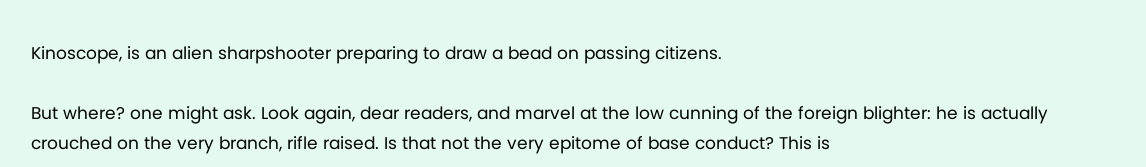Kinoscope, is an alien sharpshooter preparing to draw a bead on passing citizens.

But where? one might ask. Look again, dear readers, and marvel at the low cunning of the foreign blighter: he is actually crouched on the very branch, rifle raised. Is that not the very epitome of base conduct? This is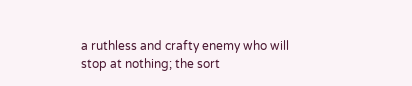a ruthless and crafty enemy who will stop at nothing; the sort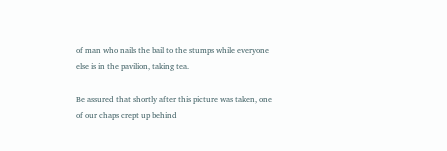of man who nails the bail to the stumps while everyone else is in the pavilion, taking tea.

Be assured that shortly after this picture was taken, one of our chaps crept up behind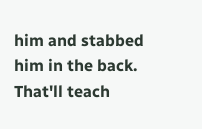him and stabbed him in the back. That'll teach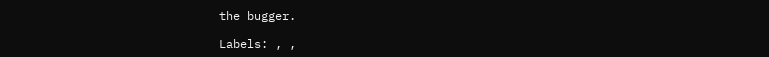the bugger.

Labels: , ,